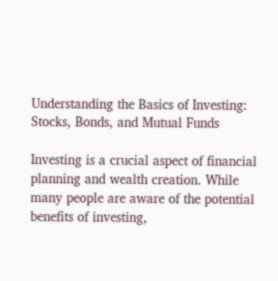Understanding the Basics of Investing: Stocks, Bonds, and Mutual Funds

Investing is a crucial aspect of financial planning and wealth creation. While many people are aware of the potential benefits of investing,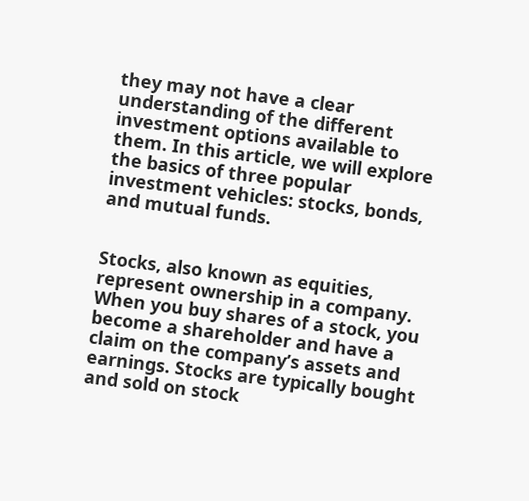they may not have a clear understanding of the different investment options available to them. In this article, we will explore the basics of three popular investment vehicles: stocks, bonds, and mutual funds.


Stocks, also known as equities, represent ownership in a company. When you buy shares of a stock, you become a shareholder and have a claim on the company’s assets and earnings. Stocks are typically bought and sold on stock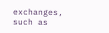exchanges, such as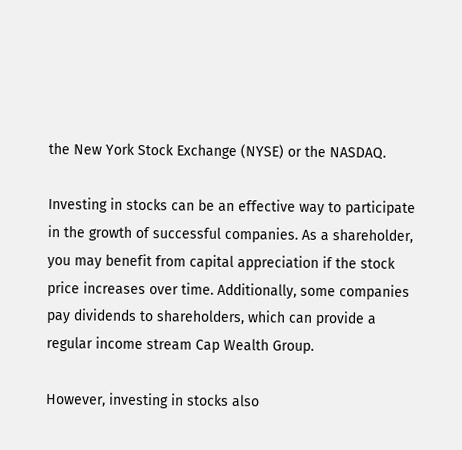the New York Stock Exchange (NYSE) or the NASDAQ.

Investing in stocks can be an effective way to participate in the growth of successful companies. As a shareholder, you may benefit from capital appreciation if the stock price increases over time. Additionally, some companies pay dividends to shareholders, which can provide a regular income stream Cap Wealth Group.

However, investing in stocks also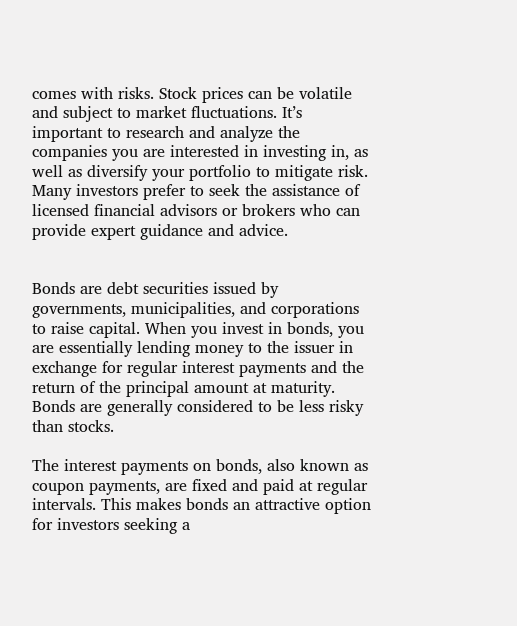comes with risks. Stock prices can be volatile and subject to market fluctuations. It’s important to research and analyze the companies you are interested in investing in, as well as diversify your portfolio to mitigate risk. Many investors prefer to seek the assistance of licensed financial advisors or brokers who can provide expert guidance and advice.


Bonds are debt securities issued by governments, municipalities, and corporations to raise capital. When you invest in bonds, you are essentially lending money to the issuer in exchange for regular interest payments and the return of the principal amount at maturity. Bonds are generally considered to be less risky than stocks.

The interest payments on bonds, also known as coupon payments, are fixed and paid at regular intervals. This makes bonds an attractive option for investors seeking a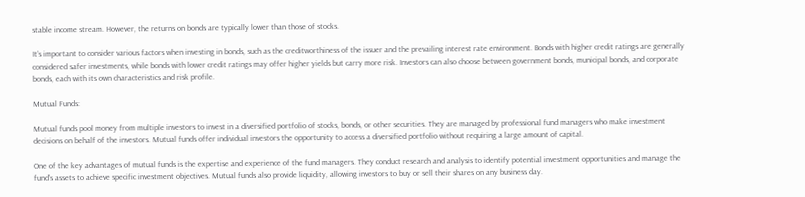stable income stream. However, the returns on bonds are typically lower than those of stocks.

It’s important to consider various factors when investing in bonds, such as the creditworthiness of the issuer and the prevailing interest rate environment. Bonds with higher credit ratings are generally considered safer investments, while bonds with lower credit ratings may offer higher yields but carry more risk. Investors can also choose between government bonds, municipal bonds, and corporate bonds, each with its own characteristics and risk profile.

Mutual Funds:

Mutual funds pool money from multiple investors to invest in a diversified portfolio of stocks, bonds, or other securities. They are managed by professional fund managers who make investment decisions on behalf of the investors. Mutual funds offer individual investors the opportunity to access a diversified portfolio without requiring a large amount of capital.

One of the key advantages of mutual funds is the expertise and experience of the fund managers. They conduct research and analysis to identify potential investment opportunities and manage the fund’s assets to achieve specific investment objectives. Mutual funds also provide liquidity, allowing investors to buy or sell their shares on any business day.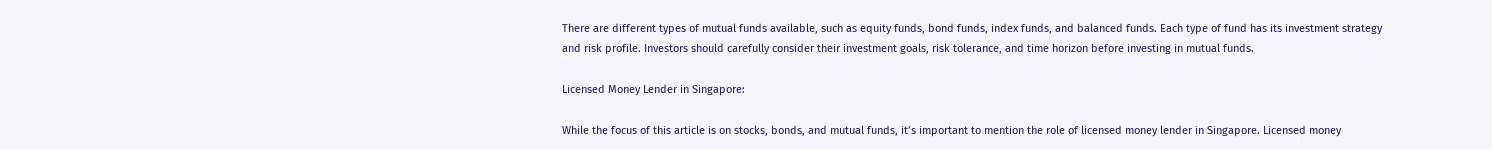There are different types of mutual funds available, such as equity funds, bond funds, index funds, and balanced funds. Each type of fund has its investment strategy and risk profile. Investors should carefully consider their investment goals, risk tolerance, and time horizon before investing in mutual funds.

Licensed Money Lender in Singapore:

While the focus of this article is on stocks, bonds, and mutual funds, it’s important to mention the role of licensed money lender in Singapore. Licensed money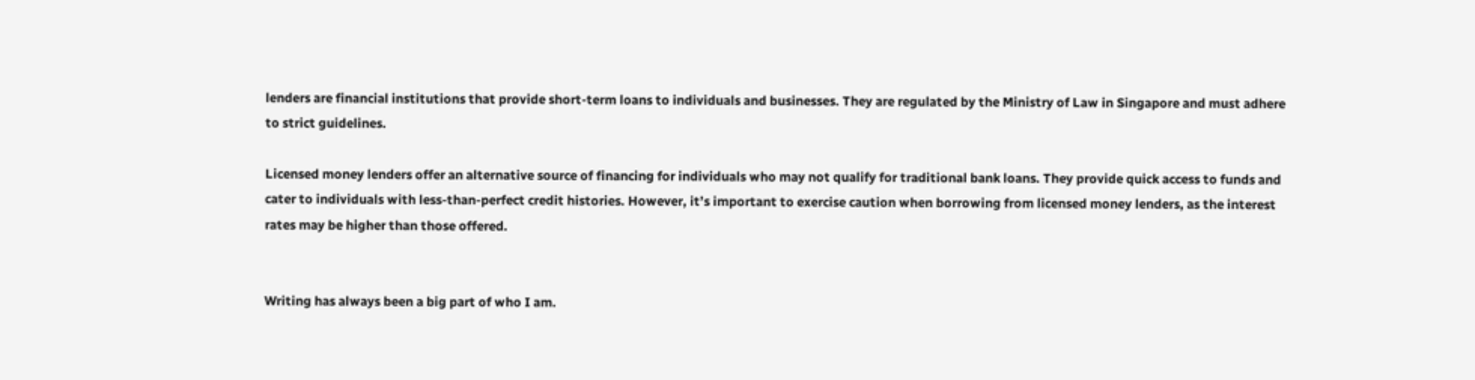lenders are financial institutions that provide short-term loans to individuals and businesses. They are regulated by the Ministry of Law in Singapore and must adhere to strict guidelines.

Licensed money lenders offer an alternative source of financing for individuals who may not qualify for traditional bank loans. They provide quick access to funds and cater to individuals with less-than-perfect credit histories. However, it’s important to exercise caution when borrowing from licensed money lenders, as the interest rates may be higher than those offered.


Writing has always been a big part of who I am.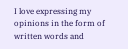I love expressing my opinions in the form of written words and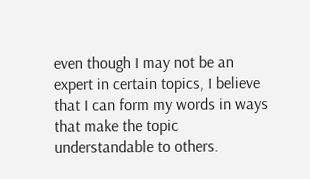even though I may not be an expert in certain topics, I believe that I can form my words in ways that make the topic understandable to others.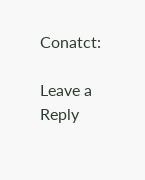Conatct:

Leave a Reply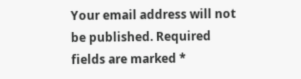Your email address will not be published. Required fields are marked *